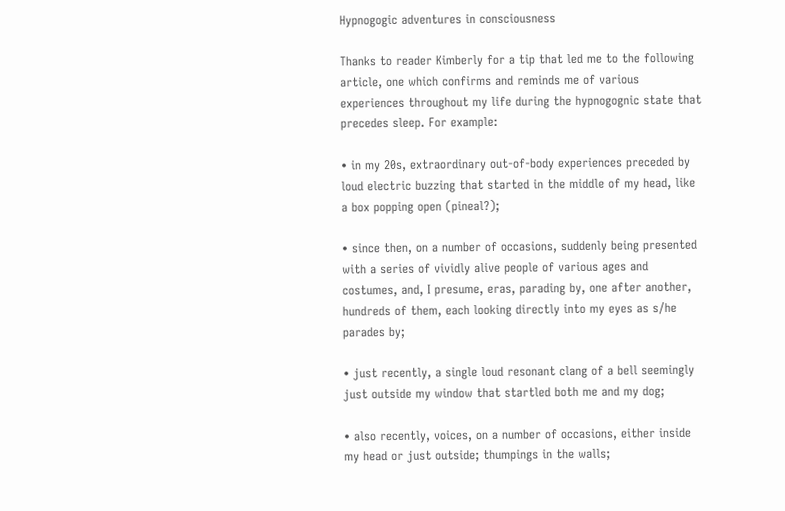Hypnogogic adventures in consciousness

Thanks to reader Kimberly for a tip that led me to the following article, one which confirms and reminds me of various experiences throughout my life during the hypnogognic state that precedes sleep. For example:

• in my 20s, extraordinary out-of-body experiences preceded by loud electric buzzing that started in the middle of my head, like a box popping open (pineal?);

• since then, on a number of occasions, suddenly being presented with a series of vividly alive people of various ages and costumes, and, I presume, eras, parading by, one after another, hundreds of them, each looking directly into my eyes as s/he parades by;

• just recently, a single loud resonant clang of a bell seemingly just outside my window that startled both me and my dog;

• also recently, voices, on a number of occasions, either inside my head or just outside; thumpings in the walls;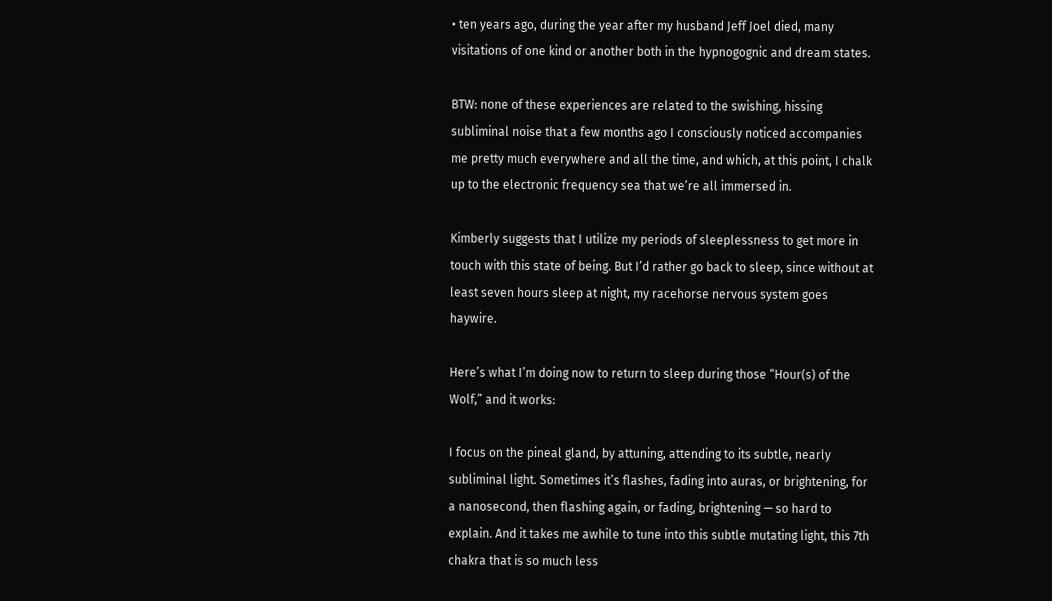• ten years ago, during the year after my husband Jeff Joel died, many visitations of one kind or another both in the hypnogognic and dream states.

BTW: none of these experiences are related to the swishing, hissing subliminal noise that a few months ago I consciously noticed accompanies me pretty much everywhere and all the time, and which, at this point, I chalk up to the electronic frequency sea that we’re all immersed in.

Kimberly suggests that I utilize my periods of sleeplessness to get more in touch with this state of being. But I’d rather go back to sleep, since without at least seven hours sleep at night, my racehorse nervous system goes haywire.

Here’s what I’m doing now to return to sleep during those “Hour(s) of the Wolf,” and it works:

I focus on the pineal gland, by attuning, attending to its subtle, nearly subliminal light. Sometimes it’s flashes, fading into auras, or brightening, for a nanosecond, then flashing again, or fading, brightening — so hard to explain. And it takes me awhile to tune into this subtle mutating light, this 7th chakra that is so much less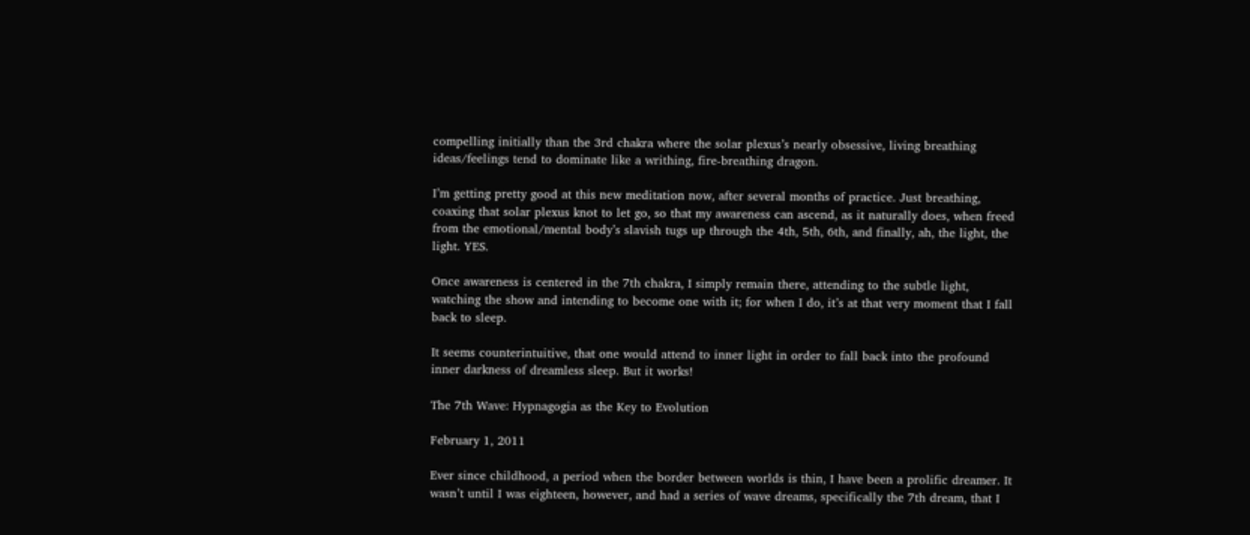compelling initially than the 3rd chakra where the solar plexus’s nearly obsessive, living breathing ideas/feelings tend to dominate like a writhing, fire-breathing dragon.

I’m getting pretty good at this new meditation now, after several months of practice. Just breathing, coaxing that solar plexus knot to let go, so that my awareness can ascend, as it naturally does, when freed from the emotional/mental body’s slavish tugs up through the 4th, 5th, 6th, and finally, ah, the light, the light. YES.

Once awareness is centered in the 7th chakra, I simply remain there, attending to the subtle light, watching the show and intending to become one with it; for when I do, it’s at that very moment that I fall back to sleep.

It seems counterintuitive, that one would attend to inner light in order to fall back into the profound inner darkness of dreamless sleep. But it works!

The 7th Wave: Hypnagogia as the Key to Evolution

February 1, 2011

Ever since childhood, a period when the border between worlds is thin, I have been a prolific dreamer. It wasn’t until I was eighteen, however, and had a series of wave dreams, specifically the 7th dream, that I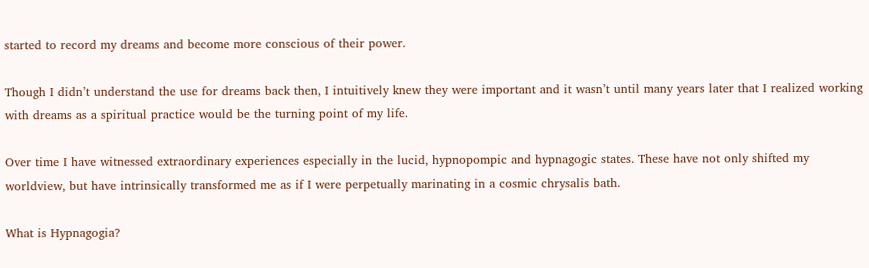started to record my dreams and become more conscious of their power.

Though I didn’t understand the use for dreams back then, I intuitively knew they were important and it wasn’t until many years later that I realized working with dreams as a spiritual practice would be the turning point of my life.

Over time I have witnessed extraordinary experiences especially in the lucid, hypnopompic and hypnagogic states. These have not only shifted my worldview, but have intrinsically transformed me as if I were perpetually marinating in a cosmic chrysalis bath.

What is Hypnagogia?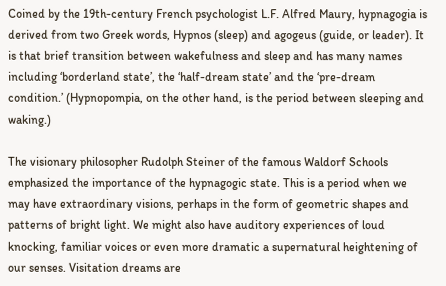Coined by the 19th-century French psychologist L.F. Alfred Maury, hypnagogia is derived from two Greek words, Hypnos (sleep) and agogeus (guide, or leader). It is that brief transition between wakefulness and sleep and has many names including ‘borderland state’, the ‘half-dream state’ and the ‘pre-dream condition.’ (Hypnopompia, on the other hand, is the period between sleeping and waking.)

The visionary philosopher Rudolph Steiner of the famous Waldorf Schools emphasized the importance of the hypnagogic state. This is a period when we may have extraordinary visions, perhaps in the form of geometric shapes and patterns of bright light. We might also have auditory experiences of loud knocking, familiar voices or even more dramatic a supernatural heightening of our senses. Visitation dreams are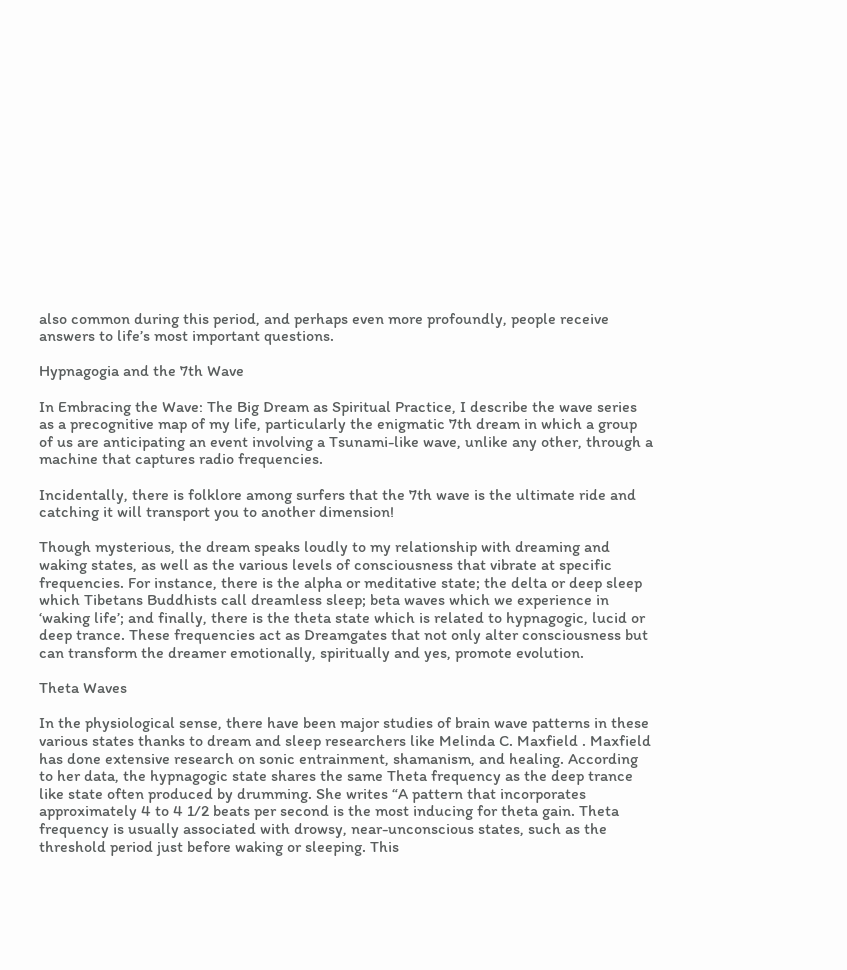also common during this period, and perhaps even more profoundly, people receive answers to life’s most important questions.

Hypnagogia and the 7th Wave

In Embracing the Wave: The Big Dream as Spiritual Practice, I describe the wave series as a precognitive map of my life, particularly the enigmatic 7th dream in which a group of us are anticipating an event involving a Tsunami-like wave, unlike any other, through a machine that captures radio frequencies.

Incidentally, there is folklore among surfers that the 7th wave is the ultimate ride and catching it will transport you to another dimension!

Though mysterious, the dream speaks loudly to my relationship with dreaming and waking states, as well as the various levels of consciousness that vibrate at specific frequencies. For instance, there is the alpha or meditative state; the delta or deep sleep which Tibetans Buddhists call dreamless sleep; beta waves which we experience in ‘waking life’; and finally, there is the theta state which is related to hypnagogic, lucid or deep trance. These frequencies act as Dreamgates that not only alter consciousness but can transform the dreamer emotionally, spiritually and yes, promote evolution.

Theta Waves

In the physiological sense, there have been major studies of brain wave patterns in these various states thanks to dream and sleep researchers like Melinda C. Maxfield . Maxfield has done extensive research on sonic entrainment, shamanism, and healing. According to her data, the hypnagogic state shares the same Theta frequency as the deep trance like state often produced by drumming. She writes “A pattern that incorporates approximately 4 to 4 1/2 beats per second is the most inducing for theta gain. Theta frequency is usually associated with drowsy, near-unconscious states, such as the threshold period just before waking or sleeping. This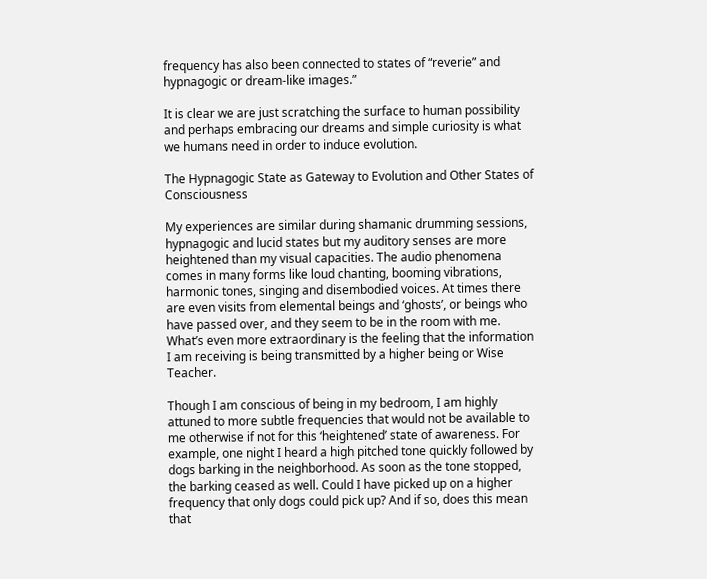frequency has also been connected to states of “reverie” and hypnagogic or dream-like images.”

It is clear we are just scratching the surface to human possibility and perhaps embracing our dreams and simple curiosity is what we humans need in order to induce evolution.

The Hypnagogic State as Gateway to Evolution and Other States of Consciousness

My experiences are similar during shamanic drumming sessions, hypnagogic and lucid states but my auditory senses are more heightened than my visual capacities. The audio phenomena comes in many forms like loud chanting, booming vibrations, harmonic tones, singing and disembodied voices. At times there are even visits from elemental beings and ‘ghosts’, or beings who have passed over, and they seem to be in the room with me. What’s even more extraordinary is the feeling that the information I am receiving is being transmitted by a higher being or Wise Teacher.

Though I am conscious of being in my bedroom, I am highly attuned to more subtle frequencies that would not be available to me otherwise if not for this ‘heightened’ state of awareness. For example, one night I heard a high pitched tone quickly followed by dogs barking in the neighborhood. As soon as the tone stopped, the barking ceased as well. Could I have picked up on a higher frequency that only dogs could pick up? And if so, does this mean that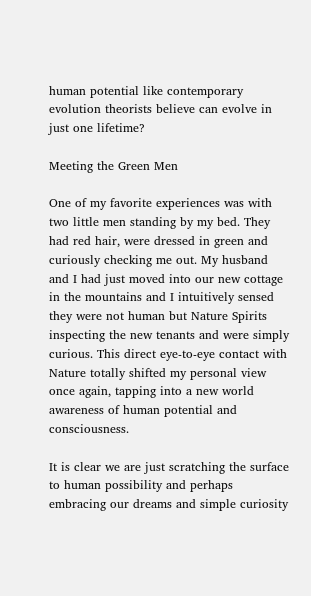human potential like contemporary evolution theorists believe can evolve in just one lifetime?

Meeting the Green Men

One of my favorite experiences was with two little men standing by my bed. They had red hair, were dressed in green and curiously checking me out. My husband and I had just moved into our new cottage in the mountains and I intuitively sensed they were not human but Nature Spirits inspecting the new tenants and were simply curious. This direct eye-to-eye contact with Nature totally shifted my personal view once again, tapping into a new world awareness of human potential and consciousness.

It is clear we are just scratching the surface to human possibility and perhaps embracing our dreams and simple curiosity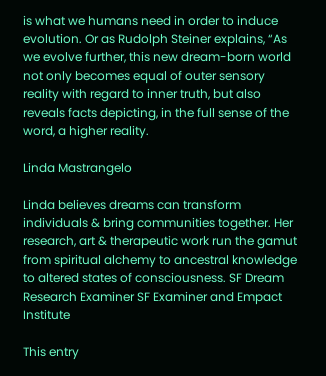is what we humans need in order to induce evolution. Or as Rudolph Steiner explains, “As we evolve further, this new dream-born world not only becomes equal of outer sensory reality with regard to inner truth, but also reveals facts depicting, in the full sense of the word, a higher reality.

Linda Mastrangelo

Linda believes dreams can transform individuals & bring communities together. Her research, art & therapeutic work run the gamut from spiritual alchemy to ancestral knowledge to altered states of consciousness. SF Dream Research Examiner SF Examiner and Empact Institute

This entry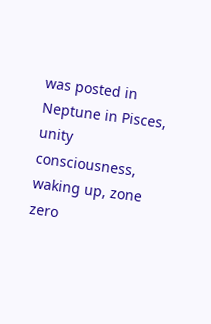was posted in Neptune in Pisces, unity consciousness, waking up, zone zero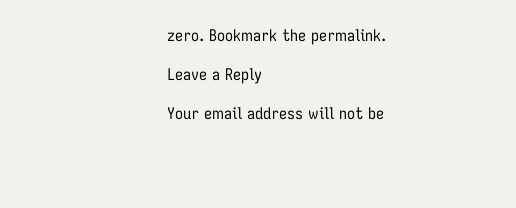zero. Bookmark the permalink.

Leave a Reply

Your email address will not be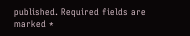published. Required fields are marked *